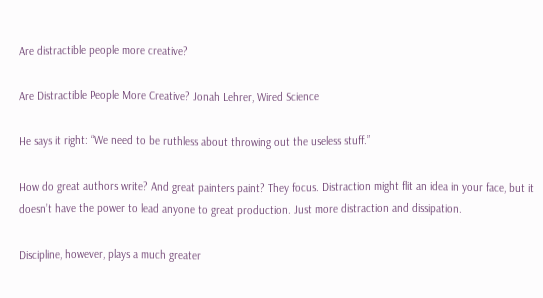Are distractible people more creative?

Are Distractible People More Creative? Jonah Lehrer, Wired Science

He says it right: “We need to be ruthless about throwing out the useless stuff.”

How do great authors write? And great painters paint? They focus. Distraction might flit an idea in your face, but it doesn’t have the power to lead anyone to great production. Just more distraction and dissipation.

Discipline, however, plays a much greater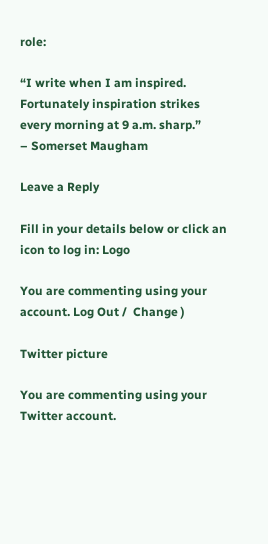role:

“I write when I am inspired. Fortunately inspiration strikes every morning at 9 a.m. sharp.”
– Somerset Maugham

Leave a Reply

Fill in your details below or click an icon to log in: Logo

You are commenting using your account. Log Out /  Change )

Twitter picture

You are commenting using your Twitter account.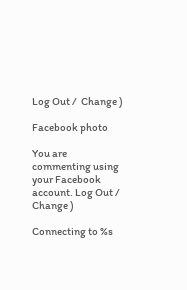Log Out /  Change )

Facebook photo

You are commenting using your Facebook account. Log Out /  Change )

Connecting to %s